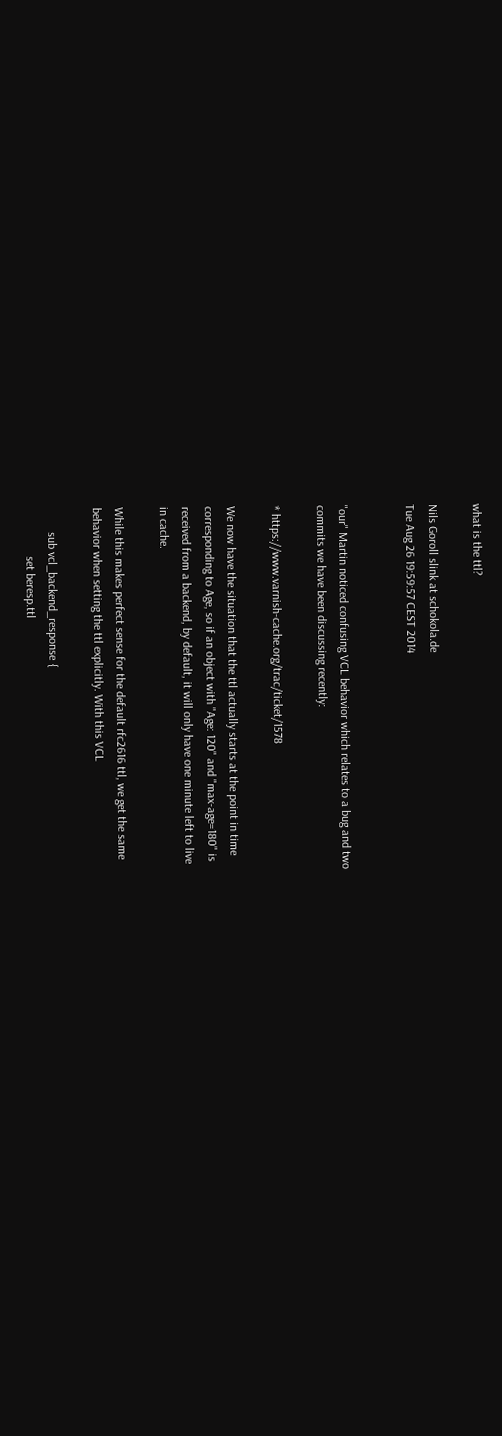what is the ttl?

Nils Goroll slink at schokola.de
Tue Aug 26 19:59:57 CEST 2014


"our" Martin noticed confusing VCL behavior which relates to a bug and two
commits we have been discussing recently:

* https://www.varnish-cache.org/trac/ticket/1578

We now have the situation that the ttl actually starts at the point in time
corresponding to Age, so if an object with "Age: 120" and "max-age=180" is
received from a backend, by default, it will only have one minute left to live
in cache.

While this makes perfect sense for the default rfc2616 ttl, we get the same
behavior when setting the ttl explicitly. With this VCL

        sub vcl_backend_response {
                set beresp.ttl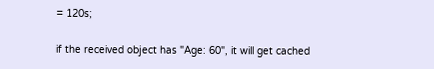= 120s;

if the received object has "Age: 60", it will get cached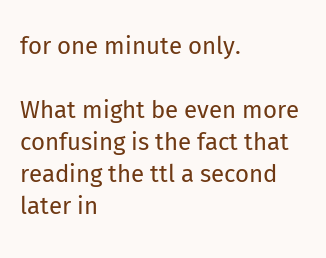for one minute only.

What might be even more confusing is the fact that reading the ttl a second
later in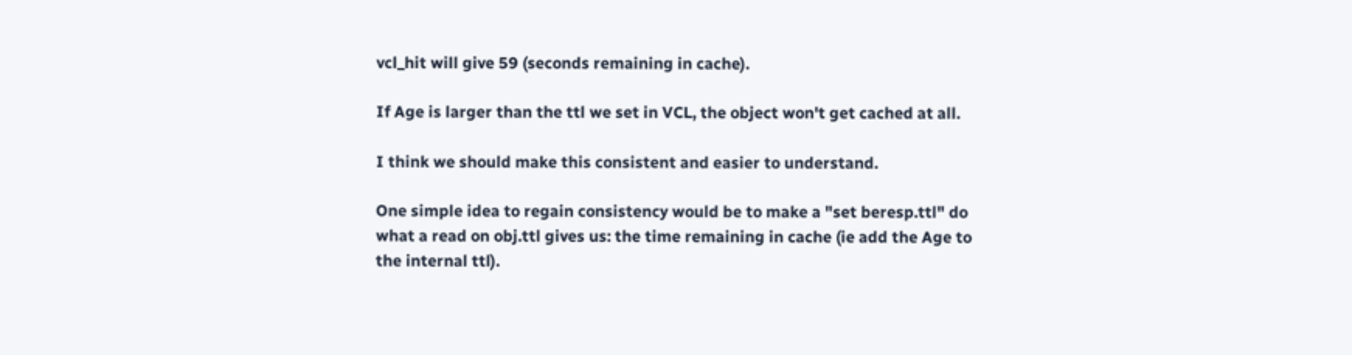vcl_hit will give 59 (seconds remaining in cache).

If Age is larger than the ttl we set in VCL, the object won't get cached at all.

I think we should make this consistent and easier to understand.

One simple idea to regain consistency would be to make a "set beresp.ttl" do
what a read on obj.ttl gives us: the time remaining in cache (ie add the Age to
the internal ttl).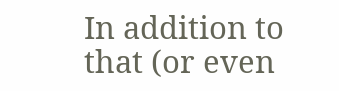In addition to that (or even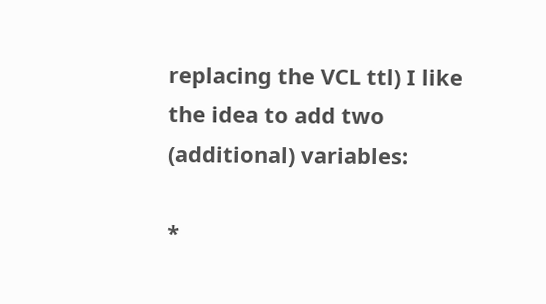replacing the VCL ttl) I like the idea to add two
(additional) variables:

*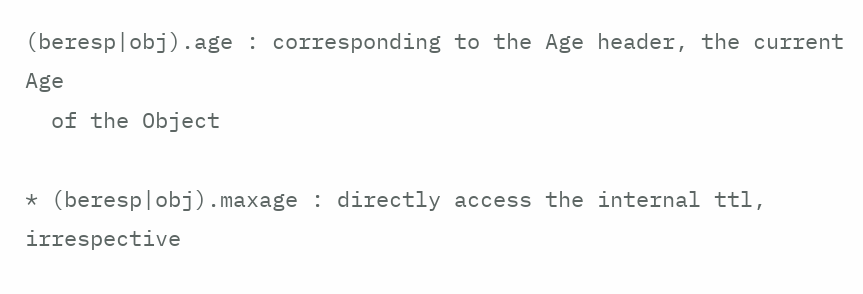(beresp|obj).age : corresponding to the Age header, the current Age
  of the Object

* (beresp|obj).maxage : directly access the internal ttl, irrespective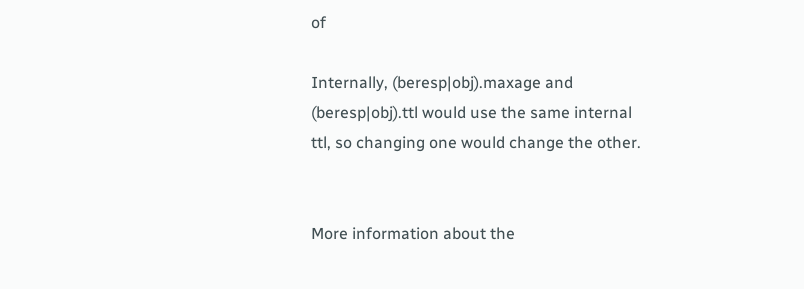of

Internally, (beresp|obj).maxage and (beresp|obj).ttl would use the same internal
ttl, so changing one would change the other.


More information about the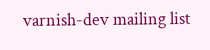varnish-dev mailing list